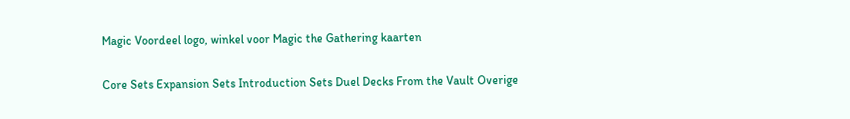Magic Voordeel logo, winkel voor Magic the Gathering kaarten

Core Sets Expansion Sets Introduction Sets Duel Decks From the Vault Overige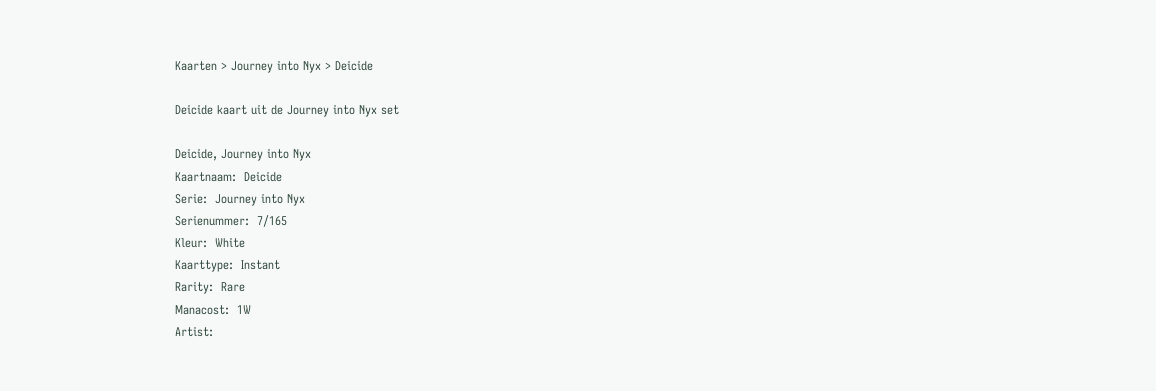Kaarten > Journey into Nyx > Deicide

Deicide kaart uit de Journey into Nyx set

Deicide, Journey into Nyx
Kaartnaam:  Deicide
Serie:  Journey into Nyx
Serienummer:  7/165
Kleur:  White
Kaarttype:  Instant
Rarity:  Rare
Manacost:  1W
Artist: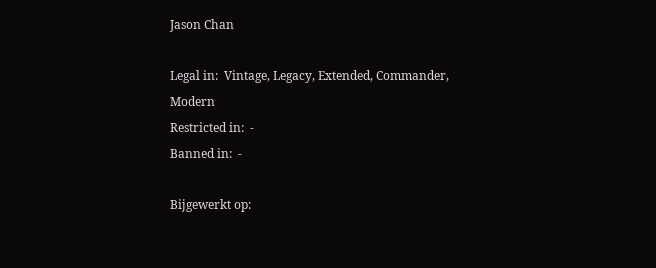Jason Chan

Legal in:  Vintage, Legacy, Extended, Commander, Modern
Restricted in:  -
Banned in:  -

Bijgewerkt op: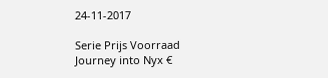24-11-2017

Serie Prijs Voorraad
Journey into Nyx €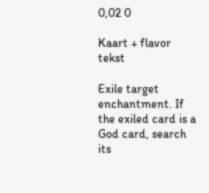0,02 0

Kaart + flavor tekst

Exile target enchantment. If the exiled card is a God card, search its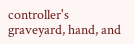controller's graveyard, hand, and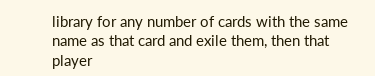library for any number of cards with the same name as that card and exile them, then that player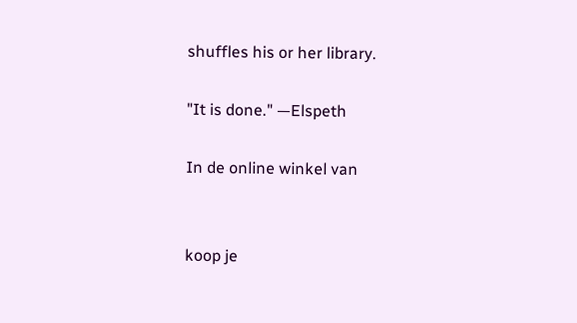shuffles his or her library.

"It is done." —Elspeth

In de online winkel van


koop je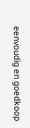eenvoudig en goedkoop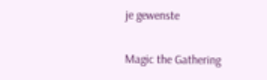je gewenste

Magic the Gathering